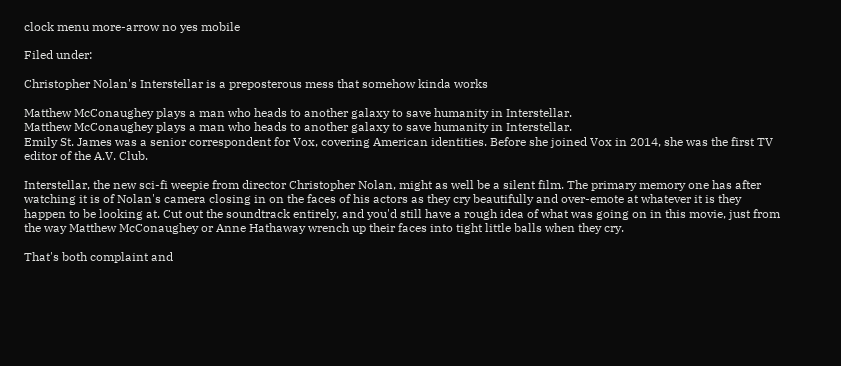clock menu more-arrow no yes mobile

Filed under:

Christopher Nolan's Interstellar is a preposterous mess that somehow kinda works

Matthew McConaughey plays a man who heads to another galaxy to save humanity in Interstellar.
Matthew McConaughey plays a man who heads to another galaxy to save humanity in Interstellar.
Emily St. James was a senior correspondent for Vox, covering American identities. Before she joined Vox in 2014, she was the first TV editor of the A.V. Club.

Interstellar, the new sci-fi weepie from director Christopher Nolan, might as well be a silent film. The primary memory one has after watching it is of Nolan's camera closing in on the faces of his actors as they cry beautifully and over-emote at whatever it is they happen to be looking at. Cut out the soundtrack entirely, and you'd still have a rough idea of what was going on in this movie, just from the way Matthew McConaughey or Anne Hathaway wrench up their faces into tight little balls when they cry.

That's both complaint and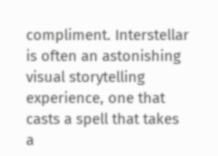compliment. Interstellar is often an astonishing visual storytelling experience, one that casts a spell that takes a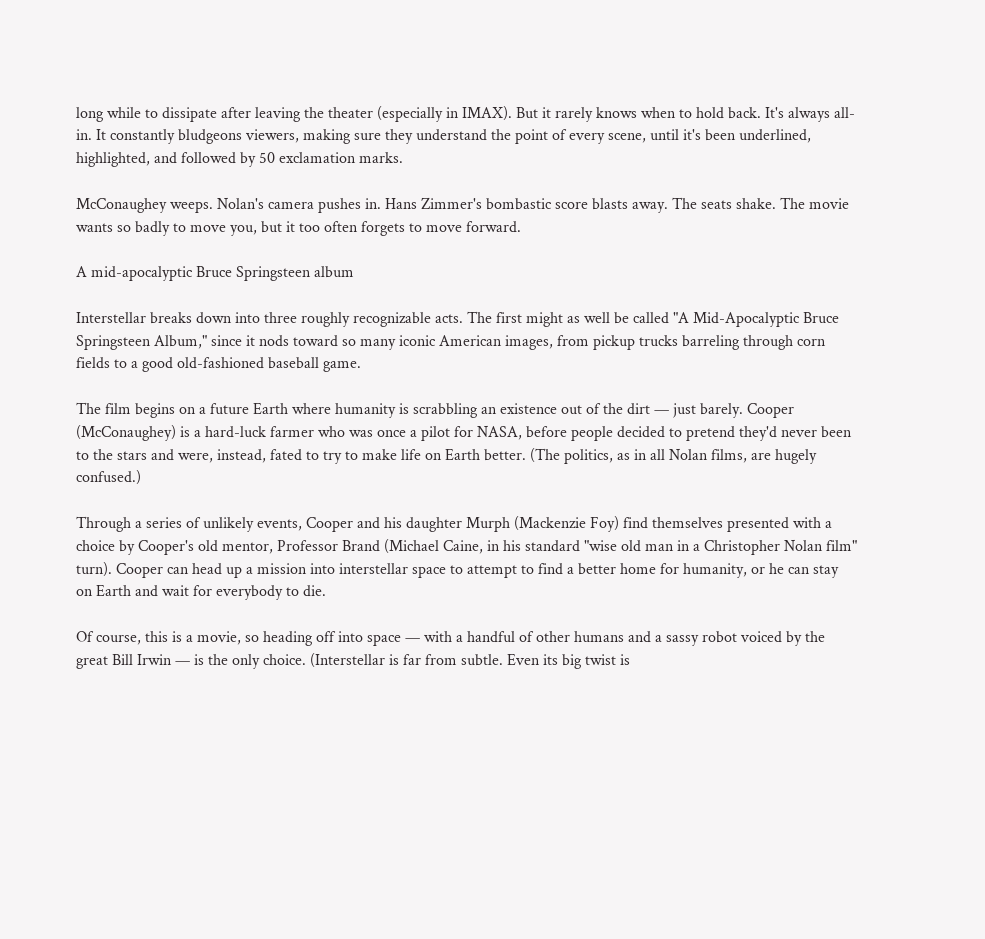long while to dissipate after leaving the theater (especially in IMAX). But it rarely knows when to hold back. It's always all-in. It constantly bludgeons viewers, making sure they understand the point of every scene, until it's been underlined, highlighted, and followed by 50 exclamation marks.

McConaughey weeps. Nolan's camera pushes in. Hans Zimmer's bombastic score blasts away. The seats shake. The movie wants so badly to move you, but it too often forgets to move forward.

A mid-apocalyptic Bruce Springsteen album

Interstellar breaks down into three roughly recognizable acts. The first might as well be called "A Mid-Apocalyptic Bruce Springsteen Album," since it nods toward so many iconic American images, from pickup trucks barreling through corn fields to a good old-fashioned baseball game.

The film begins on a future Earth where humanity is scrabbling an existence out of the dirt — just barely. Cooper (McConaughey) is a hard-luck farmer who was once a pilot for NASA, before people decided to pretend they'd never been to the stars and were, instead, fated to try to make life on Earth better. (The politics, as in all Nolan films, are hugely confused.)

Through a series of unlikely events, Cooper and his daughter Murph (Mackenzie Foy) find themselves presented with a choice by Cooper's old mentor, Professor Brand (Michael Caine, in his standard "wise old man in a Christopher Nolan film" turn). Cooper can head up a mission into interstellar space to attempt to find a better home for humanity, or he can stay on Earth and wait for everybody to die.

Of course, this is a movie, so heading off into space — with a handful of other humans and a sassy robot voiced by the great Bill Irwin — is the only choice. (Interstellar is far from subtle. Even its big twist is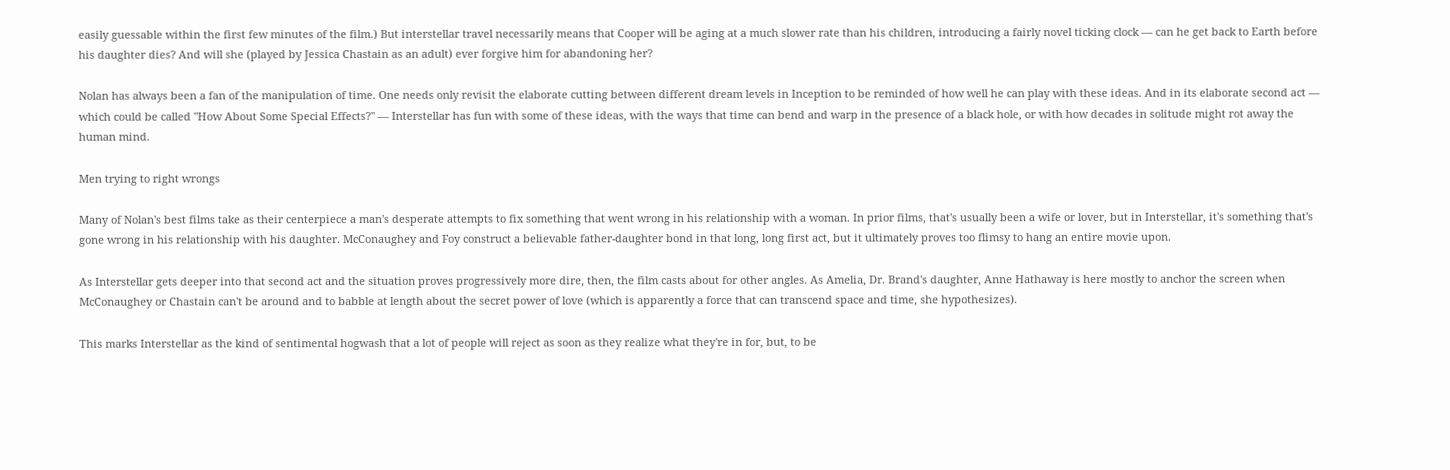easily guessable within the first few minutes of the film.) But interstellar travel necessarily means that Cooper will be aging at a much slower rate than his children, introducing a fairly novel ticking clock — can he get back to Earth before his daughter dies? And will she (played by Jessica Chastain as an adult) ever forgive him for abandoning her?

Nolan has always been a fan of the manipulation of time. One needs only revisit the elaborate cutting between different dream levels in Inception to be reminded of how well he can play with these ideas. And in its elaborate second act — which could be called "How About Some Special Effects?" — Interstellar has fun with some of these ideas, with the ways that time can bend and warp in the presence of a black hole, or with how decades in solitude might rot away the human mind.

Men trying to right wrongs

Many of Nolan's best films take as their centerpiece a man's desperate attempts to fix something that went wrong in his relationship with a woman. In prior films, that's usually been a wife or lover, but in Interstellar, it's something that's gone wrong in his relationship with his daughter. McConaughey and Foy construct a believable father-daughter bond in that long, long first act, but it ultimately proves too flimsy to hang an entire movie upon.

As Interstellar gets deeper into that second act and the situation proves progressively more dire, then, the film casts about for other angles. As Amelia, Dr. Brand's daughter, Anne Hathaway is here mostly to anchor the screen when McConaughey or Chastain can't be around and to babble at length about the secret power of love (which is apparently a force that can transcend space and time, she hypothesizes).

This marks Interstellar as the kind of sentimental hogwash that a lot of people will reject as soon as they realize what they're in for, but, to be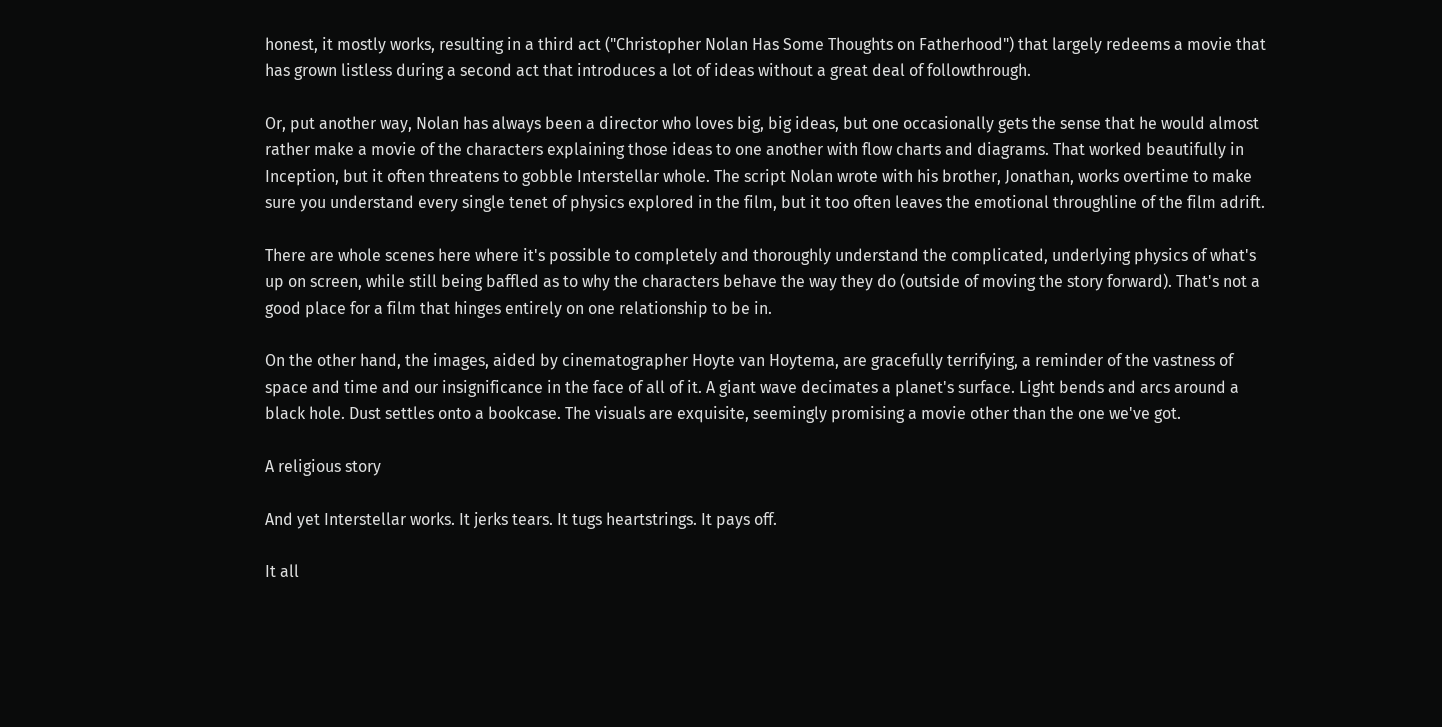honest, it mostly works, resulting in a third act ("Christopher Nolan Has Some Thoughts on Fatherhood") that largely redeems a movie that has grown listless during a second act that introduces a lot of ideas without a great deal of followthrough.

Or, put another way, Nolan has always been a director who loves big, big ideas, but one occasionally gets the sense that he would almost rather make a movie of the characters explaining those ideas to one another with flow charts and diagrams. That worked beautifully in Inception, but it often threatens to gobble Interstellar whole. The script Nolan wrote with his brother, Jonathan, works overtime to make sure you understand every single tenet of physics explored in the film, but it too often leaves the emotional throughline of the film adrift.

There are whole scenes here where it's possible to completely and thoroughly understand the complicated, underlying physics of what's up on screen, while still being baffled as to why the characters behave the way they do (outside of moving the story forward). That's not a good place for a film that hinges entirely on one relationship to be in.

On the other hand, the images, aided by cinematographer Hoyte van Hoytema, are gracefully terrifying, a reminder of the vastness of space and time and our insignificance in the face of all of it. A giant wave decimates a planet's surface. Light bends and arcs around a black hole. Dust settles onto a bookcase. The visuals are exquisite, seemingly promising a movie other than the one we've got.

A religious story

And yet Interstellar works. It jerks tears. It tugs heartstrings. It pays off.

It all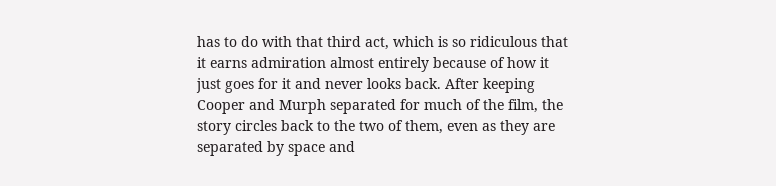has to do with that third act, which is so ridiculous that it earns admiration almost entirely because of how it just goes for it and never looks back. After keeping Cooper and Murph separated for much of the film, the story circles back to the two of them, even as they are separated by space and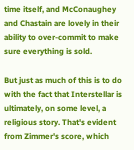time itself, and McConaughey and Chastain are lovely in their ability to over-commit to make sure everything is sold.

But just as much of this is to do with the fact that Interstellar is ultimately, on some level, a religious story. That's evident from Zimmer's score, which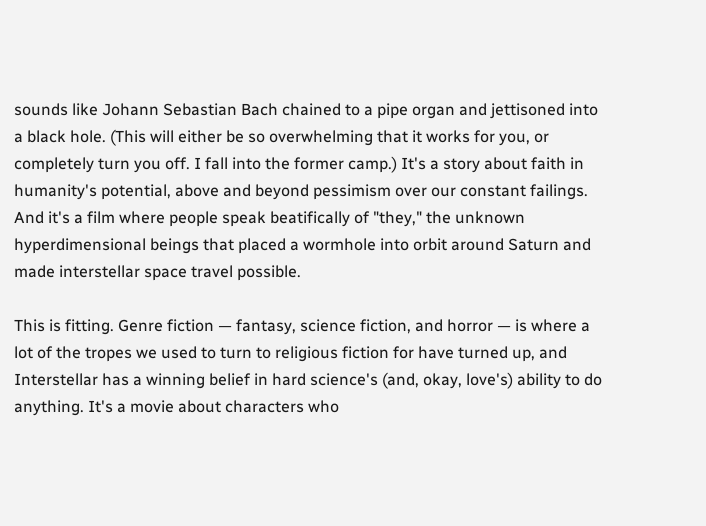sounds like Johann Sebastian Bach chained to a pipe organ and jettisoned into a black hole. (This will either be so overwhelming that it works for you, or completely turn you off. I fall into the former camp.) It's a story about faith in humanity's potential, above and beyond pessimism over our constant failings. And it's a film where people speak beatifically of "they," the unknown hyperdimensional beings that placed a wormhole into orbit around Saturn and made interstellar space travel possible.

This is fitting. Genre fiction — fantasy, science fiction, and horror — is where a lot of the tropes we used to turn to religious fiction for have turned up, and Interstellar has a winning belief in hard science's (and, okay, love's) ability to do anything. It's a movie about characters who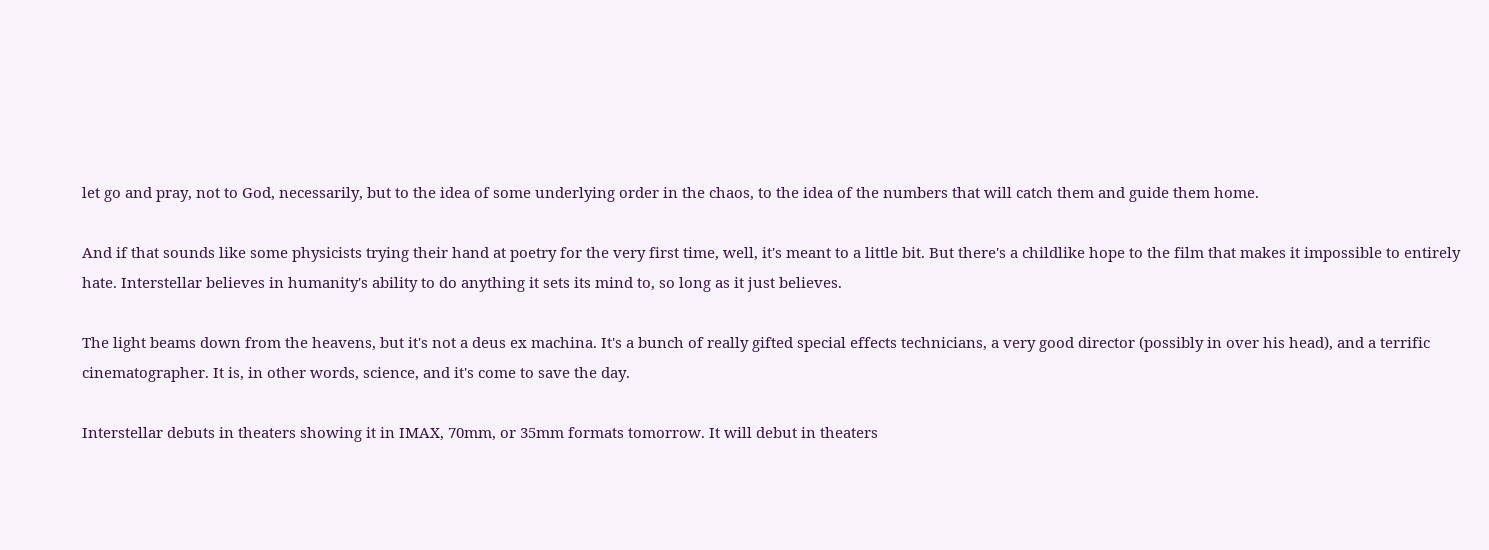let go and pray, not to God, necessarily, but to the idea of some underlying order in the chaos, to the idea of the numbers that will catch them and guide them home.

And if that sounds like some physicists trying their hand at poetry for the very first time, well, it's meant to a little bit. But there's a childlike hope to the film that makes it impossible to entirely hate. Interstellar believes in humanity's ability to do anything it sets its mind to, so long as it just believes.

The light beams down from the heavens, but it's not a deus ex machina. It's a bunch of really gifted special effects technicians, a very good director (possibly in over his head), and a terrific cinematographer. It is, in other words, science, and it's come to save the day.

Interstellar debuts in theaters showing it in IMAX, 70mm, or 35mm formats tomorrow. It will debut in theaters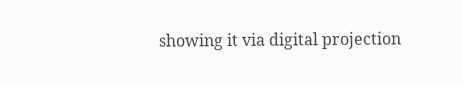showing it via digital projection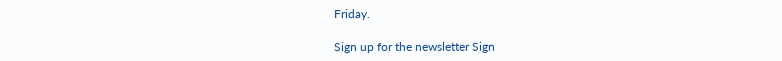Friday.

Sign up for the newsletter Sign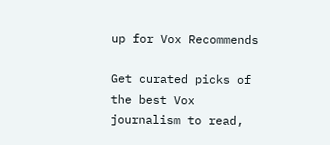up for Vox Recommends

Get curated picks of the best Vox journalism to read,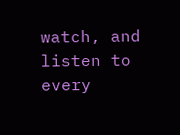watch, and listen to every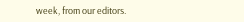week, from our editors.